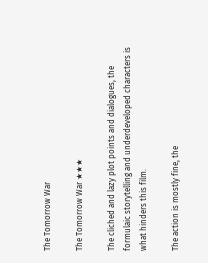The Tomorrow War

The Tomorrow War ★★★

The cliched and lazy plot points and dialogues, the formulaic storytelling and underdeveloped characters is what hinders this film.

The action is mostly fine, the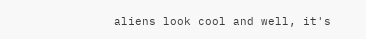aliens look cool and well, it's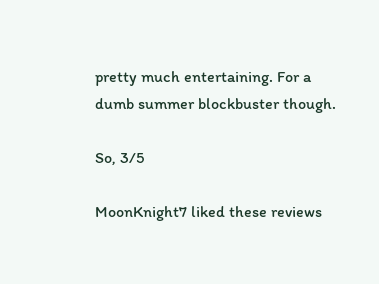pretty much entertaining. For a dumb summer blockbuster though.

So, 3/5

MoonKnight7 liked these reviews